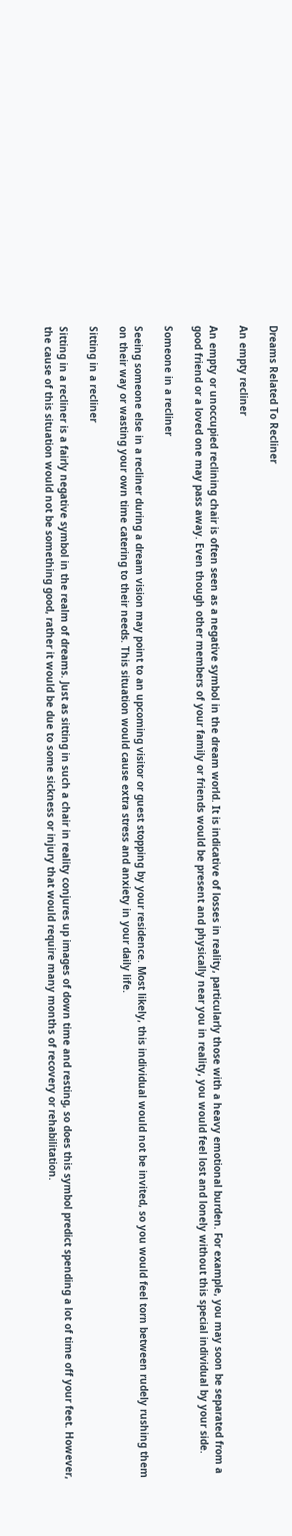Dreams Related To Recliner

An empty recliner

An empty or unoccupied reclining chair is often seen as a negative symbol in the dream world. It is indicative of losses in reality, particularly those with a heavy emotional burden. For example, you may soon be separated from a good friend or a loved one may pass away. Even though other members of your family or friends would be present and physically near you in reality, you would feel lost and lonely without this special individual by your side.

Someone in a recliner

Seeing someone else in a recliner during a dream vision may point to an upcoming visitor or guest stopping by your residence. Most likely, this individual would not be invited, so you would feel torn between rudely rushing them on their way or wasting your own time catering to their needs. This situation would cause extra stress and anxiety in your daily life.

Sitting in a recliner

Sitting in a recliner is a fairly negative symbol in the realm of dreams. Just as sitting in such a chair in reality conjures up images of down time and resting, so does this symbol predict spending a lot of time off your feet. However, the cause of this situation would not be something good, rather it would be due to some sickness or injury that would require many months of recovery or rehabilitation.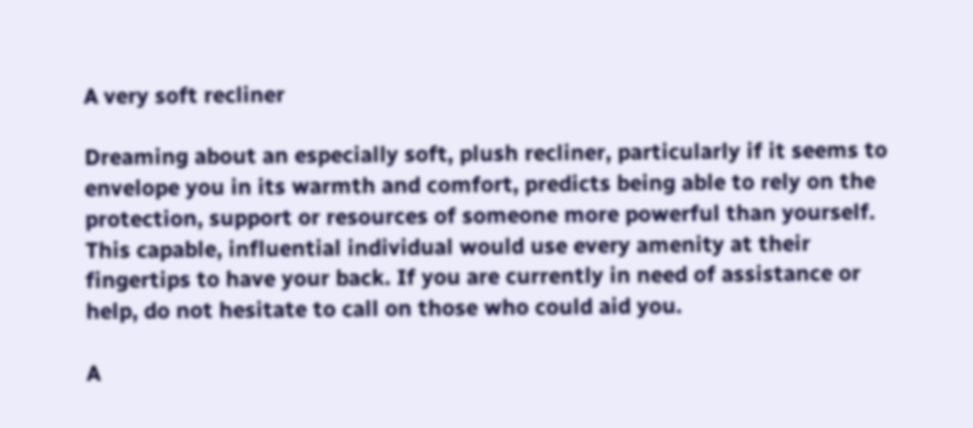A very soft recliner

Dreaming about an especially soft, plush recliner, particularly if it seems to envelope you in its warmth and comfort, predicts being able to rely on the protection, support or resources of someone more powerful than yourself. This capable, influential individual would use every amenity at their fingertips to have your back. If you are currently in need of assistance or help, do not hesitate to call on those who could aid you.

A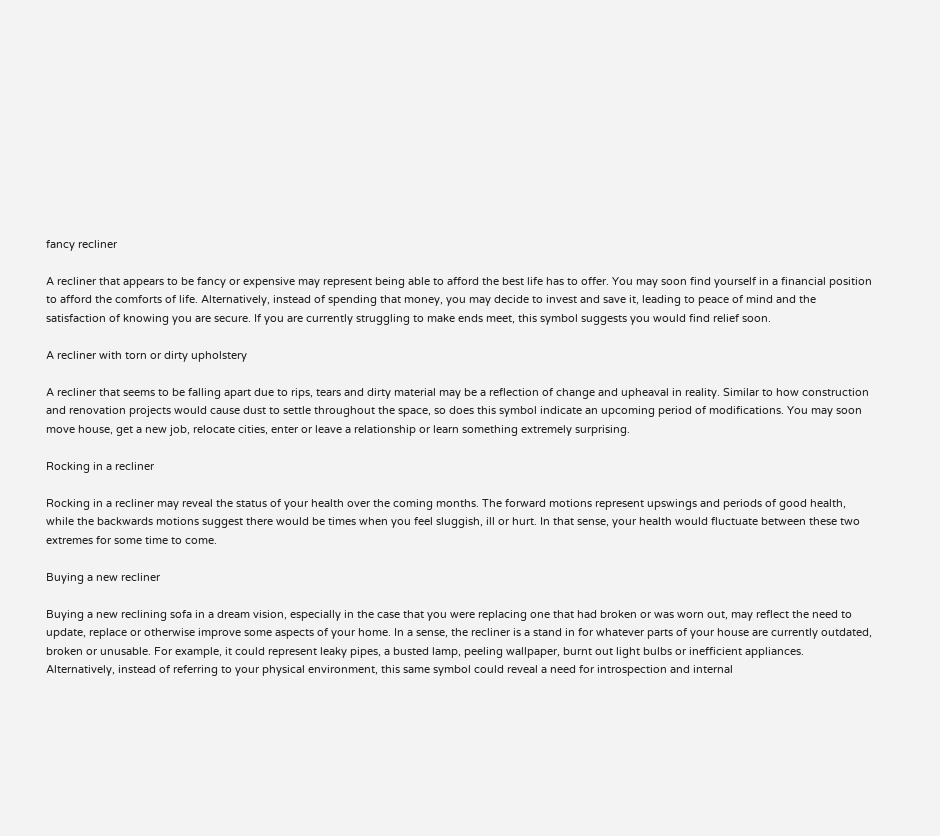fancy recliner

A recliner that appears to be fancy or expensive may represent being able to afford the best life has to offer. You may soon find yourself in a financial position to afford the comforts of life. Alternatively, instead of spending that money, you may decide to invest and save it, leading to peace of mind and the satisfaction of knowing you are secure. If you are currently struggling to make ends meet, this symbol suggests you would find relief soon.

A recliner with torn or dirty upholstery

A recliner that seems to be falling apart due to rips, tears and dirty material may be a reflection of change and upheaval in reality. Similar to how construction and renovation projects would cause dust to settle throughout the space, so does this symbol indicate an upcoming period of modifications. You may soon move house, get a new job, relocate cities, enter or leave a relationship or learn something extremely surprising.

Rocking in a recliner

Rocking in a recliner may reveal the status of your health over the coming months. The forward motions represent upswings and periods of good health, while the backwards motions suggest there would be times when you feel sluggish, ill or hurt. In that sense, your health would fluctuate between these two extremes for some time to come.

Buying a new recliner

Buying a new reclining sofa in a dream vision, especially in the case that you were replacing one that had broken or was worn out, may reflect the need to update, replace or otherwise improve some aspects of your home. In a sense, the recliner is a stand in for whatever parts of your house are currently outdated, broken or unusable. For example, it could represent leaky pipes, a busted lamp, peeling wallpaper, burnt out light bulbs or inefficient appliances. Alternatively, instead of referring to your physical environment, this same symbol could reveal a need for introspection and internal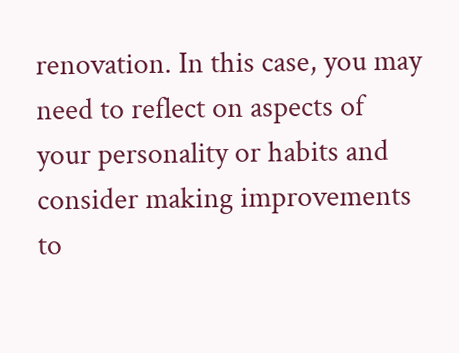renovation. In this case, you may need to reflect on aspects of your personality or habits and consider making improvements to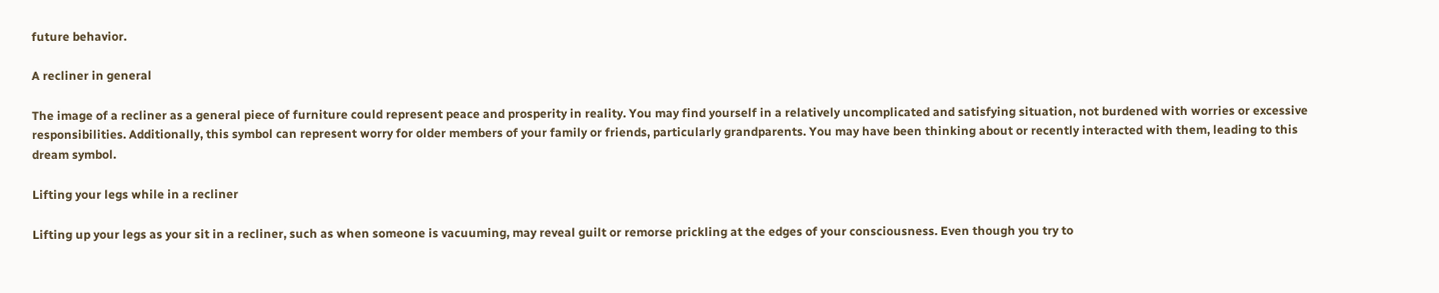future behavior.

A recliner in general

The image of a recliner as a general piece of furniture could represent peace and prosperity in reality. You may find yourself in a relatively uncomplicated and satisfying situation, not burdened with worries or excessive responsibilities. Additionally, this symbol can represent worry for older members of your family or friends, particularly grandparents. You may have been thinking about or recently interacted with them, leading to this dream symbol.

Lifting your legs while in a recliner

Lifting up your legs as your sit in a recliner, such as when someone is vacuuming, may reveal guilt or remorse prickling at the edges of your consciousness. Even though you try to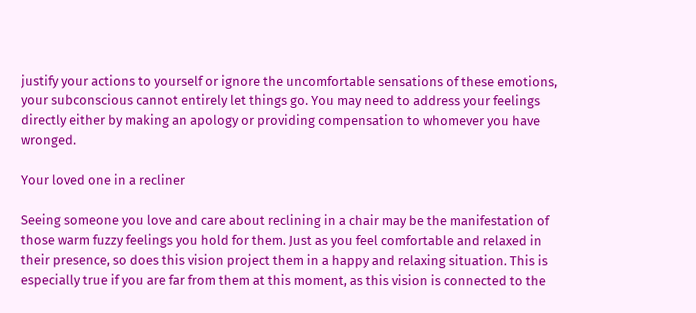justify your actions to yourself or ignore the uncomfortable sensations of these emotions, your subconscious cannot entirely let things go. You may need to address your feelings directly either by making an apology or providing compensation to whomever you have wronged.

Your loved one in a recliner

Seeing someone you love and care about reclining in a chair may be the manifestation of those warm fuzzy feelings you hold for them. Just as you feel comfortable and relaxed in their presence, so does this vision project them in a happy and relaxing situation. This is especially true if you are far from them at this moment, as this vision is connected to the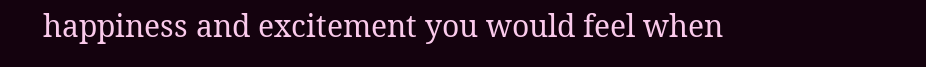happiness and excitement you would feel when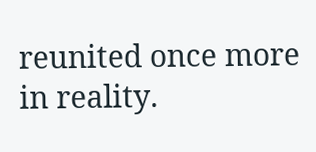reunited once more in reality.